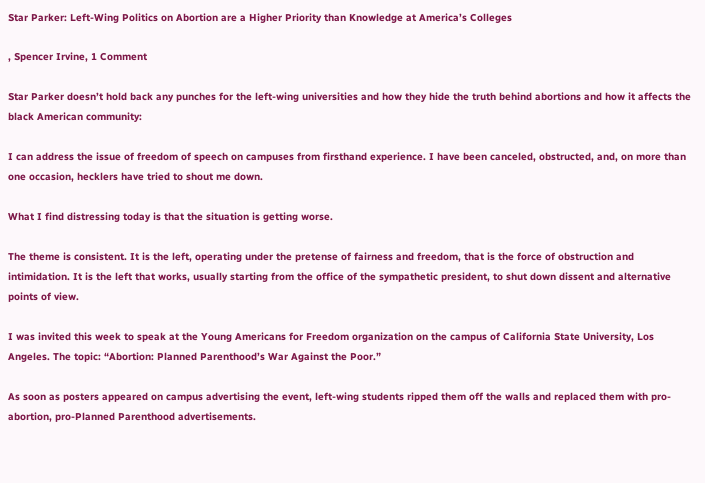Star Parker: Left-Wing Politics on Abortion are a Higher Priority than Knowledge at America’s Colleges

, Spencer Irvine, 1 Comment

Star Parker doesn’t hold back any punches for the left-wing universities and how they hide the truth behind abortions and how it affects the black American community:

I can address the issue of freedom of speech on campuses from firsthand experience. I have been canceled, obstructed, and, on more than one occasion, hecklers have tried to shout me down.

What I find distressing today is that the situation is getting worse.

The theme is consistent. It is the left, operating under the pretense of fairness and freedom, that is the force of obstruction and intimidation. It is the left that works, usually starting from the office of the sympathetic president, to shut down dissent and alternative points of view.

I was invited this week to speak at the Young Americans for Freedom organization on the campus of California State University, Los Angeles. The topic: “Abortion: Planned Parenthood’s War Against the Poor.”

As soon as posters appeared on campus advertising the event, left-wing students ripped them off the walls and replaced them with pro-abortion, pro-Planned Parenthood advertisements.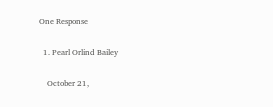One Response

  1. Pearl Orlind Bailey

    October 21,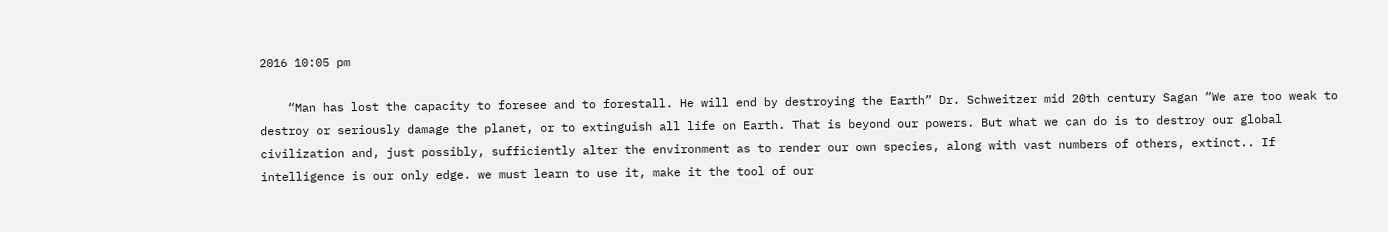2016 10:05 pm

    “Man has lost the capacity to foresee and to forestall. He will end by destroying the Earth” Dr. Schweitzer mid 20th century Sagan “We are too weak to destroy or seriously damage the planet, or to extinguish all life on Earth. That is beyond our powers. But what we can do is to destroy our global civilization and, just possibly, sufficiently alter the environment as to render our own species, along with vast numbers of others, extinct.. If intelligence is our only edge. we must learn to use it, make it the tool of our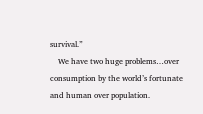survival.”
    We have two huge problems…over consumption by the world’s fortunate and human over population.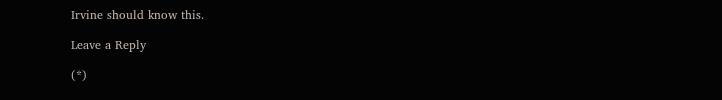Irvine should know this.

Leave a Reply

(*)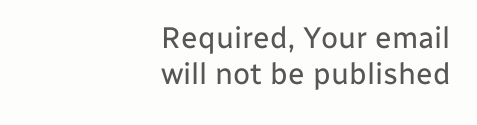Required, Your email will not be published